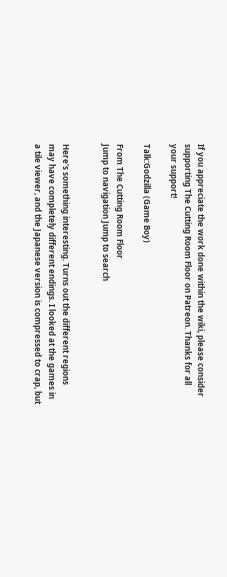If you appreciate the work done within the wiki, please consider supporting The Cutting Room Floor on Patreon. Thanks for all your support!

Talk:Godzilla (Game Boy)

From The Cutting Room Floor
Jump to navigation Jump to search


Here's something interesting. Turns out the different regions may have completely different endings. I looked at the games in a tile viewer, and the Japanese version is compressed to crap, but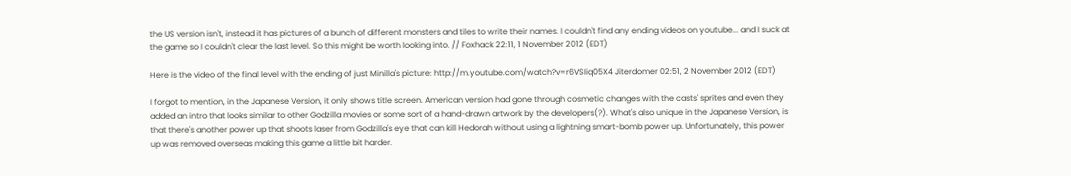the US version isn't, instead it has pictures of a bunch of different monsters and tiles to write their names. I couldn't find any ending videos on youtube... and I suck at the game so I couldn't clear the last level. So this might be worth looking into. // Foxhack 22:11, 1 November 2012 (EDT)

Here is the video of the final level with the ending of just Minilla's picture: http://m.youtube.com/watch?v=r6VSIiq05X4 Jiterdomer 02:51, 2 November 2012 (EDT)

I forgot to mention, in the Japanese Version, it only shows title screen. American version had gone through cosmetic changes with the casts' sprites and even they added an intro that looks similar to other Godzilla movies or some sort of a hand-drawn artwork by the developers(?). What's also unique in the Japanese Version, is that there's another power up that shoots laser from Godzilla's eye that can kill Hedorah without using a lightning smart-bomb power up. Unfortunately, this power up was removed overseas making this game a little bit harder.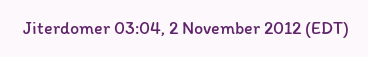Jiterdomer 03:04, 2 November 2012 (EDT)